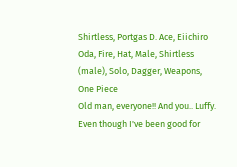Shirtless, Portgas D. Ace, Eiichiro Oda, Fire, Hat, Male, Shirtless (male), Solo, Dagger, Weapons, One Piece
Old man, everyone!! And you.. Luffy. Even though I've been good for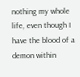nothing my whole life, even though I have the blood of a demon within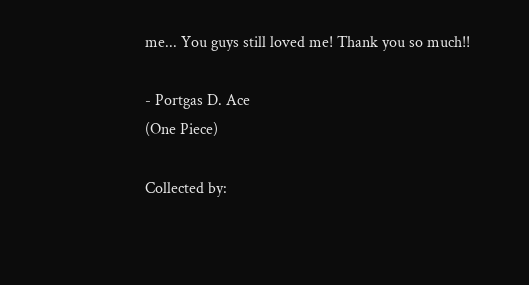me... You guys still loved me! Thank you so much!!

- Portgas D. Ace
(One Piece)

Collected by: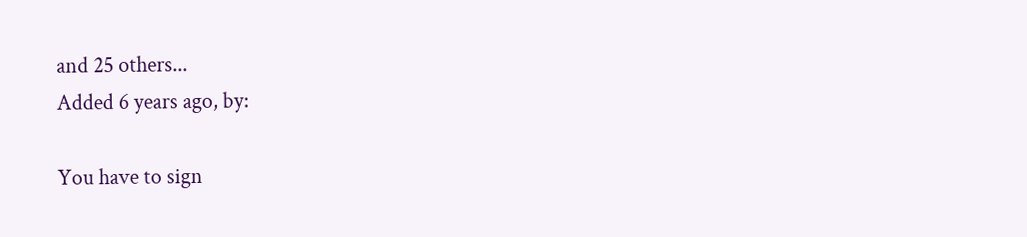and 25 others...
Added 6 years ago, by:

You have to sign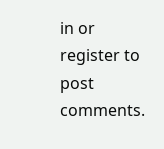in or register to post comments.